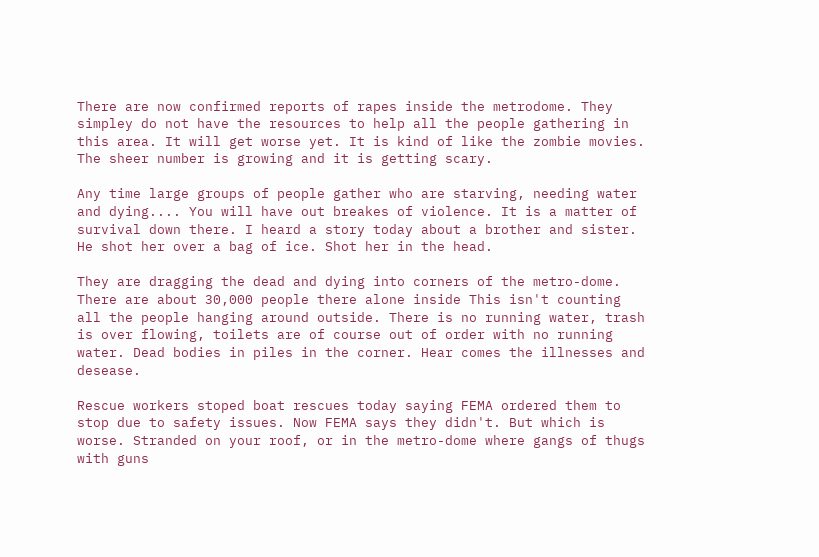There are now confirmed reports of rapes inside the metrodome. They simpley do not have the resources to help all the people gathering in this area. It will get worse yet. It is kind of like the zombie movies. The sheer number is growing and it is getting scary.

Any time large groups of people gather who are starving, needing water and dying.... You will have out breakes of violence. It is a matter of survival down there. I heard a story today about a brother and sister. He shot her over a bag of ice. Shot her in the head.

They are dragging the dead and dying into corners of the metro-dome. There are about 30,000 people there alone inside This isn't counting all the people hanging around outside. There is no running water, trash is over flowing, toilets are of course out of order with no running water. Dead bodies in piles in the corner. Hear comes the illnesses and desease.

Rescue workers stoped boat rescues today saying FEMA ordered them to stop due to safety issues. Now FEMA says they didn't. But which is worse. Stranded on your roof, or in the metro-dome where gangs of thugs with guns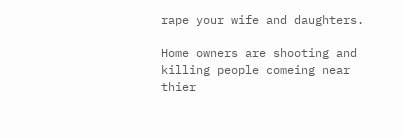rape your wife and daughters.

Home owners are shooting and killing people comeing near thier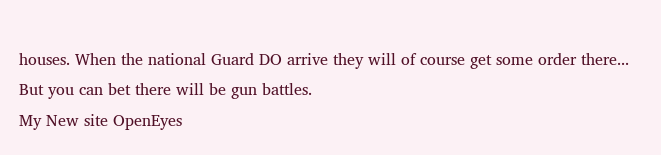houses. When the national Guard DO arrive they will of course get some order there... But you can bet there will be gun battles.
My New site OpenEyes